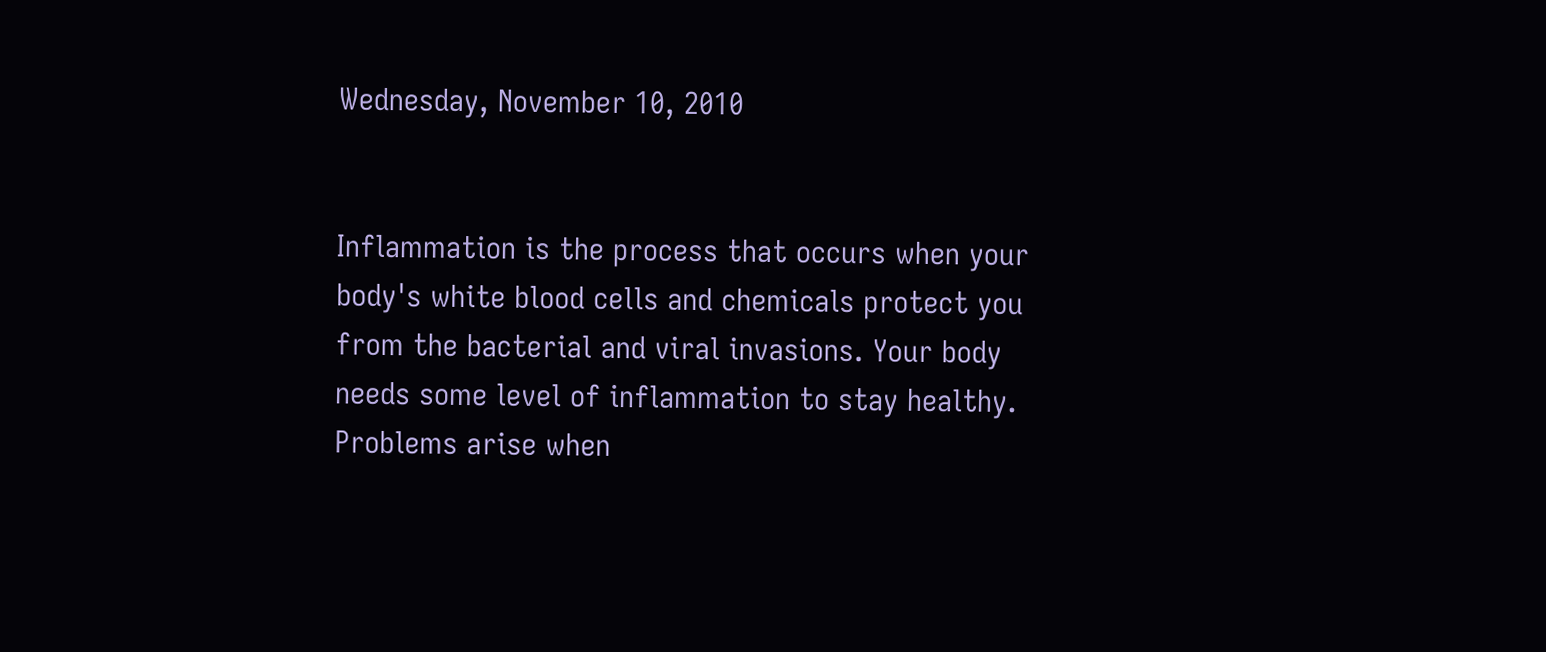Wednesday, November 10, 2010


Inflammation is the process that occurs when your body's white blood cells and chemicals protect you from the bacterial and viral invasions. Your body needs some level of inflammation to stay healthy.  Problems arise when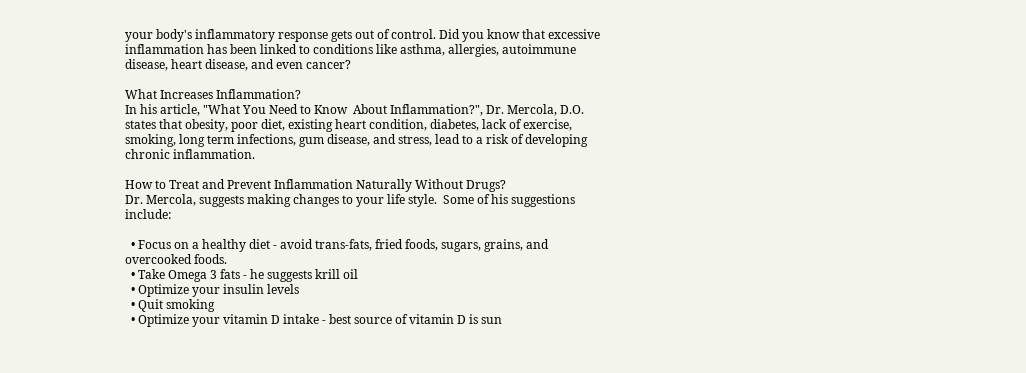your body's inflammatory response gets out of control. Did you know that excessive inflammation has been linked to conditions like asthma, allergies, autoimmune disease, heart disease, and even cancer?

What Increases Inflammation?
In his article, "What You Need to Know  About Inflammation?", Dr. Mercola, D.O. states that obesity, poor diet, existing heart condition, diabetes, lack of exercise, smoking, long term infections, gum disease, and stress, lead to a risk of developing chronic inflammation.

How to Treat and Prevent Inflammation Naturally Without Drugs?
Dr. Mercola, suggests making changes to your life style.  Some of his suggestions include:

  • Focus on a healthy diet - avoid trans-fats, fried foods, sugars, grains, and overcooked foods.
  • Take Omega 3 fats - he suggests krill oil
  • Optimize your insulin levels
  • Quit smoking
  • Optimize your vitamin D intake - best source of vitamin D is sun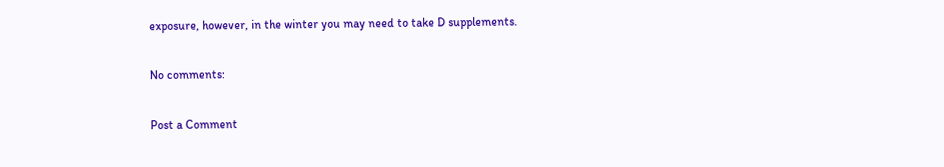exposure, however, in the winter you may need to take D supplements.

No comments:

Post a Comment